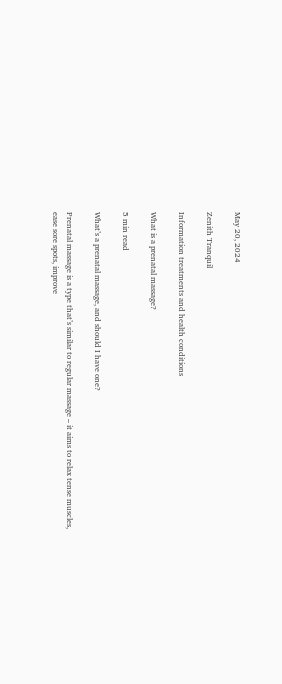May 20, 2024

Zenith Tranquil

Information treatments and health conditions

What is a prenatal massage?

5 min read

What’s a prenatal massage, and should I have one?

Prenatal massage is a type that’s similar to regular massage – it aims to relax tense muscles, ease sore spots, improve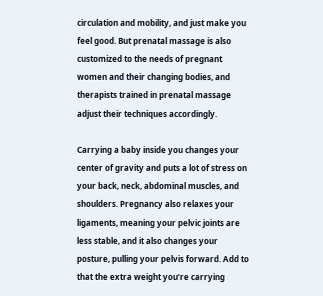circulation and mobility, and just make you feel good. But prenatal massage is also customized to the needs of pregnant women and their changing bodies, and therapists trained in prenatal massage adjust their techniques accordingly.

Carrying a baby inside you changes your center of gravity and puts a lot of stress on your back, neck, abdominal muscles, and shoulders. Pregnancy also relaxes your ligaments, meaning your pelvic joints are less stable, and it also changes your posture, pulling your pelvis forward. Add to that the extra weight you’re carrying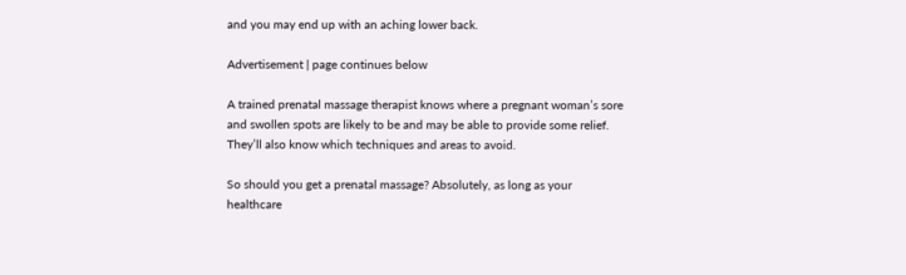and you may end up with an aching lower back.

Advertisement | page continues below

A trained prenatal massage therapist knows where a pregnant woman’s sore and swollen spots are likely to be and may be able to provide some relief. They’ll also know which techniques and areas to avoid.

So should you get a prenatal massage? Absolutely, as long as your healthcare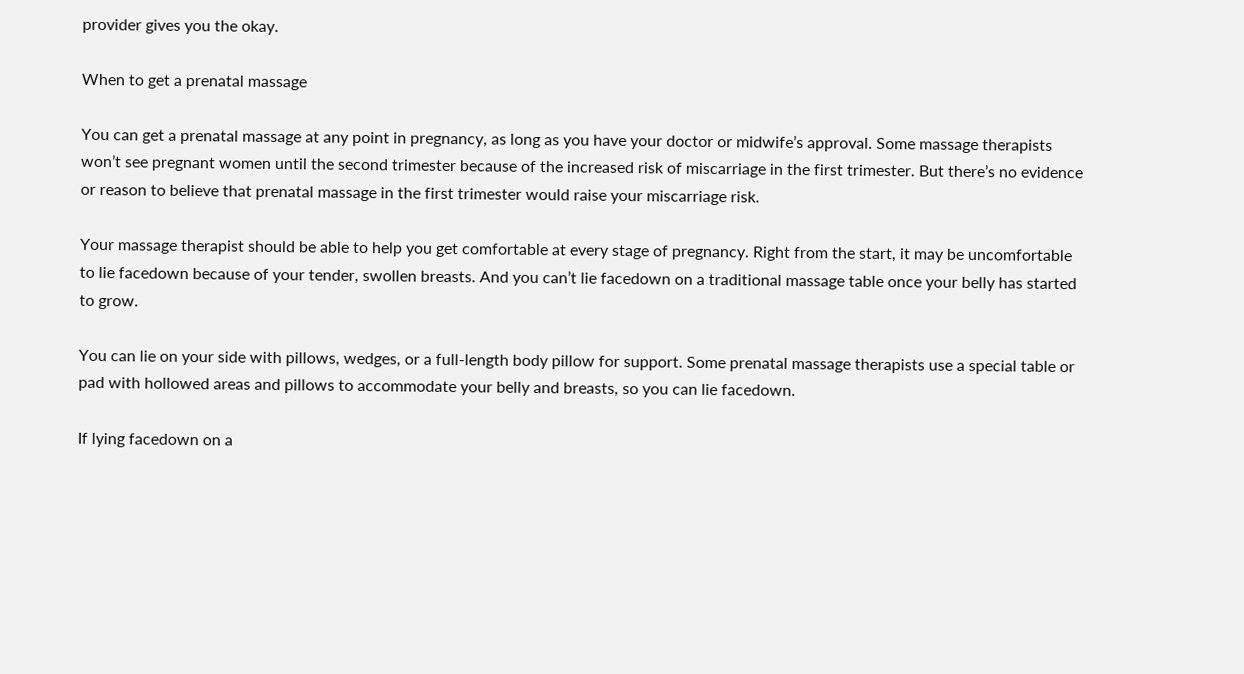provider gives you the okay.

When to get a prenatal massage

You can get a prenatal massage at any point in pregnancy, as long as you have your doctor or midwife’s approval. Some massage therapists won’t see pregnant women until the second trimester because of the increased risk of miscarriage in the first trimester. But there’s no evidence or reason to believe that prenatal massage in the first trimester would raise your miscarriage risk.

Your massage therapist should be able to help you get comfortable at every stage of pregnancy. Right from the start, it may be uncomfortable to lie facedown because of your tender, swollen breasts. And you can’t lie facedown on a traditional massage table once your belly has started to grow.

You can lie on your side with pillows, wedges, or a full-length body pillow for support. Some prenatal massage therapists use a special table or pad with hollowed areas and pillows to accommodate your belly and breasts, so you can lie facedown.

If lying facedown on a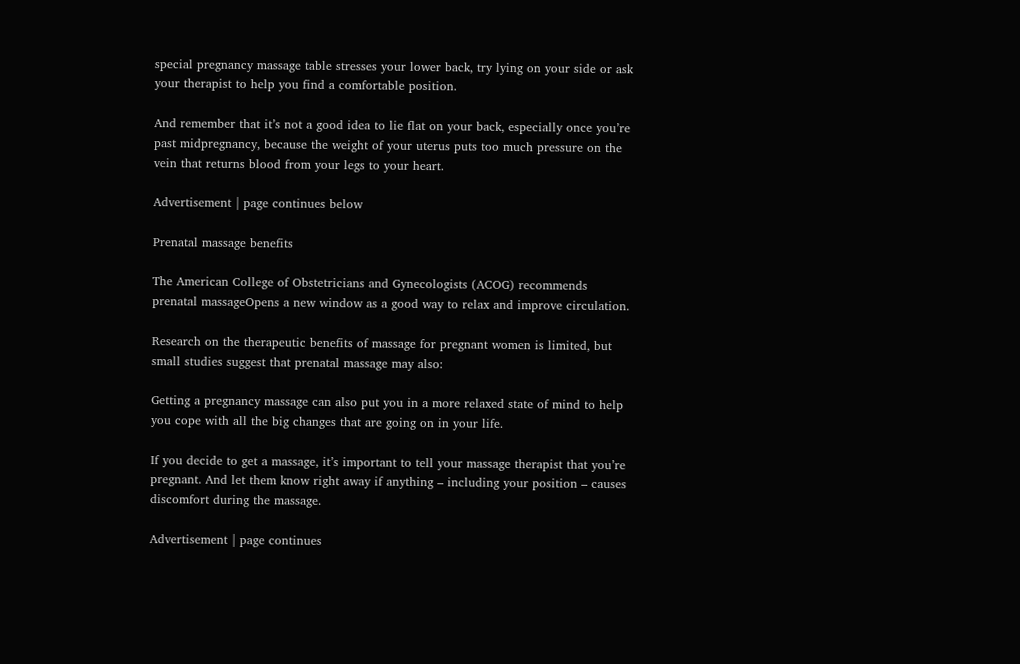special pregnancy massage table stresses your lower back, try lying on your side or ask your therapist to help you find a comfortable position.

And remember that it’s not a good idea to lie flat on your back, especially once you’re past midpregnancy, because the weight of your uterus puts too much pressure on the vein that returns blood from your legs to your heart.

Advertisement | page continues below

Prenatal massage benefits

The American College of Obstetricians and Gynecologists (ACOG) recommends prenatal massageOpens a new window as a good way to relax and improve circulation.

Research on the therapeutic benefits of massage for pregnant women is limited, but small studies suggest that prenatal massage may also:

Getting a pregnancy massage can also put you in a more relaxed state of mind to help you cope with all the big changes that are going on in your life.

If you decide to get a massage, it’s important to tell your massage therapist that you’re pregnant. And let them know right away if anything – including your position – causes discomfort during the massage.

Advertisement | page continues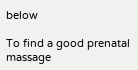below

To find a good prenatal massage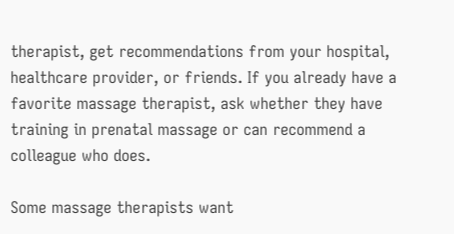therapist, get recommendations from your hospital, healthcare provider, or friends. If you already have a favorite massage therapist, ask whether they have training in prenatal massage or can recommend a colleague who does.

Some massage therapists want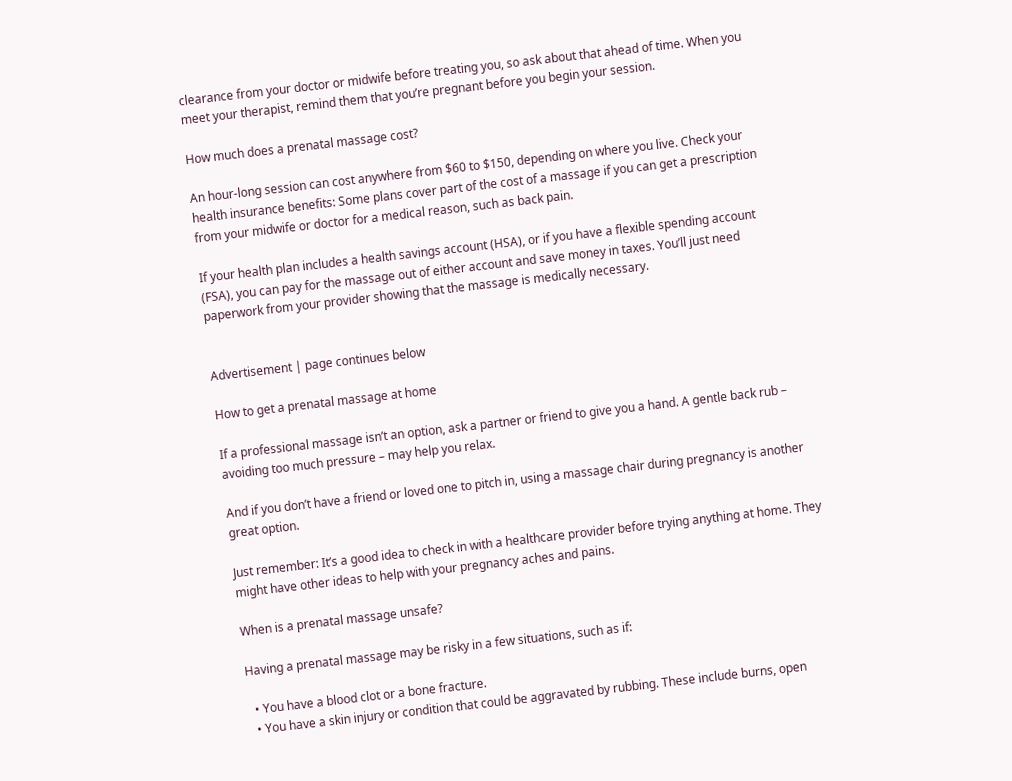clearance from your doctor or midwife before treating you, so ask about that ahead of time. When you meet your therapist, remind them that you’re pregnant before you begin your session.

How much does a prenatal massage cost?

An hour-long session can cost anywhere from $60 to $150, depending on where you live. Check your health insurance benefits: Some plans cover part of the cost of a massage if you can get a prescription from your midwife or doctor for a medical reason, such as back pain.

If your health plan includes a health savings account (HSA), or if you have a flexible spending account (FSA), you can pay for the massage out of either account and save money in taxes. You’ll just need paperwork from your provider showing that the massage is medically necessary.


Advertisement | page continues below

How to get a prenatal massage at home

If a professional massage isn’t an option, ask a partner or friend to give you a hand. A gentle back rub – avoiding too much pressure – may help you relax.

And if you don’t have a friend or loved one to pitch in, using a massage chair during pregnancy is another great option.

Just remember: It’s a good idea to check in with a healthcare provider before trying anything at home. They might have other ideas to help with your pregnancy aches and pains.

When is a prenatal massage unsafe?

Having a prenatal massage may be risky in a few situations, such as if:

  • You have a blood clot or a bone fracture.
  • You have a skin injury or condition that could be aggravated by rubbing. These include burns, open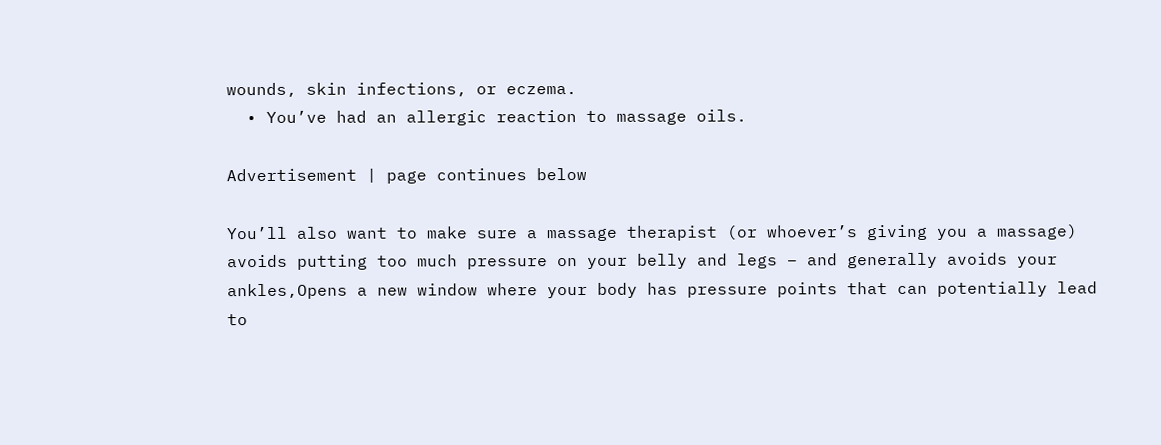wounds, skin infections, or eczema.
  • You’ve had an allergic reaction to massage oils.

Advertisement | page continues below

You’ll also want to make sure a massage therapist (or whoever’s giving you a massage) avoids putting too much pressure on your belly and legs – and generally avoids your ankles,Opens a new window where your body has pressure points that can potentially lead to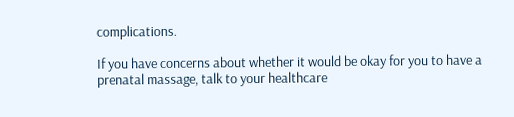complications.

If you have concerns about whether it would be okay for you to have a prenatal massage, talk to your healthcare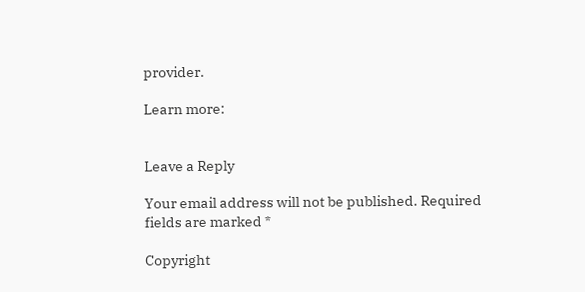provider.

Learn more:


Leave a Reply

Your email address will not be published. Required fields are marked *

Copyright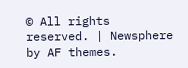© All rights reserved. | Newsphere by AF themes.